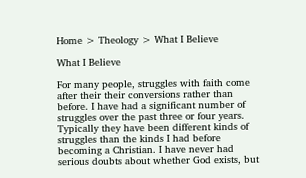Home > Theology > What I Believe

What I Believe

For many people, struggles with faith come after their their conversions rather than before. I have had a significant number of struggles over the past three or four years. Typically they have been different kinds of struggles than the kinds I had before becoming a Christian. I have never had serious doubts about whether God exists, but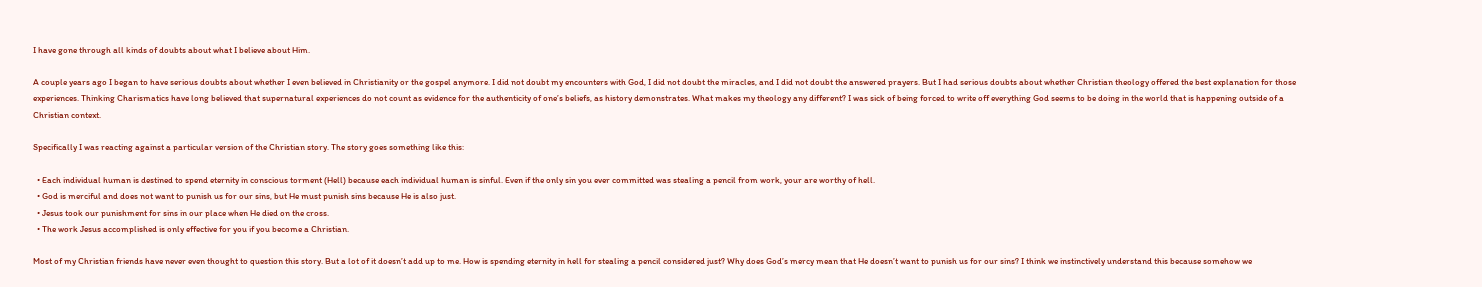I have gone through all kinds of doubts about what I believe about Him.

A couple years ago I began to have serious doubts about whether I even believed in Christianity or the gospel anymore. I did not doubt my encounters with God, I did not doubt the miracles, and I did not doubt the answered prayers. But I had serious doubts about whether Christian theology offered the best explanation for those experiences. Thinking Charismatics have long believed that supernatural experiences do not count as evidence for the authenticity of one’s beliefs, as history demonstrates. What makes my theology any different? I was sick of being forced to write off everything God seems to be doing in the world that is happening outside of a Christian context.

Specifically I was reacting against a particular version of the Christian story. The story goes something like this:

  • Each individual human is destined to spend eternity in conscious torment (Hell) because each individual human is sinful. Even if the only sin you ever committed was stealing a pencil from work, your are worthy of hell.
  • God is merciful and does not want to punish us for our sins, but He must punish sins because He is also just.
  • Jesus took our punishment for sins in our place when He died on the cross.
  • The work Jesus accomplished is only effective for you if you become a Christian.

Most of my Christian friends have never even thought to question this story. But a lot of it doesn’t add up to me. How is spending eternity in hell for stealing a pencil considered just? Why does God’s mercy mean that He doesn’t want to punish us for our sins? I think we instinctively understand this because somehow we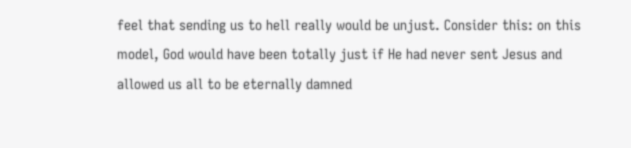feel that sending us to hell really would be unjust. Consider this: on this model, God would have been totally just if He had never sent Jesus and allowed us all to be eternally damned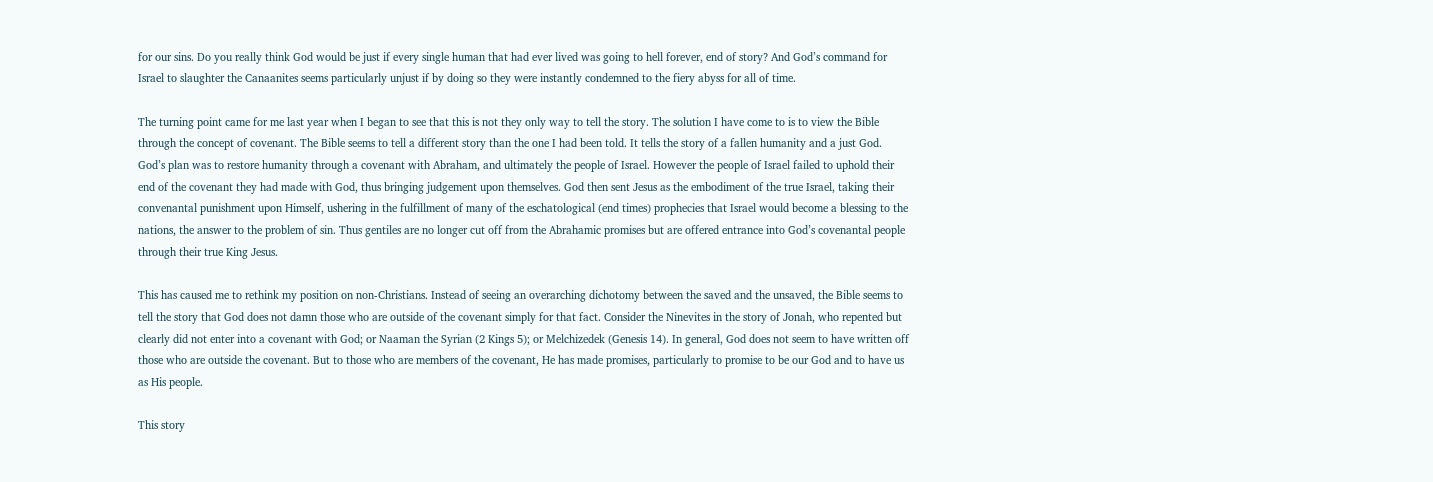for our sins. Do you really think God would be just if every single human that had ever lived was going to hell forever, end of story? And God’s command for Israel to slaughter the Canaanites seems particularly unjust if by doing so they were instantly condemned to the fiery abyss for all of time.

The turning point came for me last year when I began to see that this is not they only way to tell the story. The solution I have come to is to view the Bible through the concept of covenant. The Bible seems to tell a different story than the one I had been told. It tells the story of a fallen humanity and a just God. God’s plan was to restore humanity through a covenant with Abraham, and ultimately the people of Israel. However the people of Israel failed to uphold their end of the covenant they had made with God, thus bringing judgement upon themselves. God then sent Jesus as the embodiment of the true Israel, taking their convenantal punishment upon Himself, ushering in the fulfillment of many of the eschatological (end times) prophecies that Israel would become a blessing to the nations, the answer to the problem of sin. Thus gentiles are no longer cut off from the Abrahamic promises but are offered entrance into God’s covenantal people through their true King Jesus.

This has caused me to rethink my position on non-Christians. Instead of seeing an overarching dichotomy between the saved and the unsaved, the Bible seems to tell the story that God does not damn those who are outside of the covenant simply for that fact. Consider the Ninevites in the story of Jonah, who repented but clearly did not enter into a covenant with God; or Naaman the Syrian (2 Kings 5); or Melchizedek (Genesis 14). In general, God does not seem to have written off those who are outside the covenant. But to those who are members of the covenant, He has made promises, particularly to promise to be our God and to have us as His people.

This story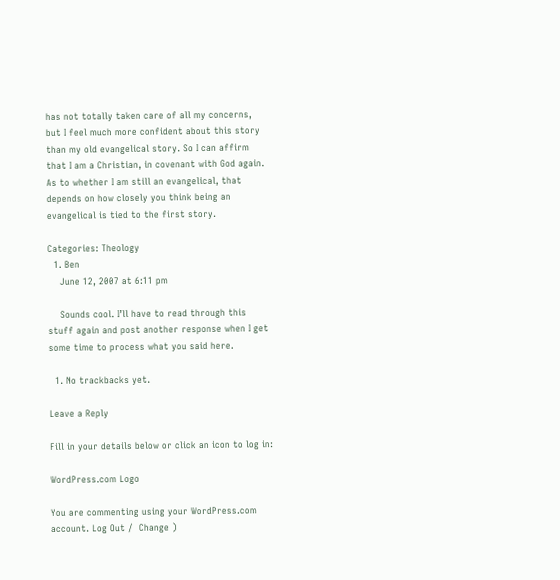has not totally taken care of all my concerns, but I feel much more confident about this story than my old evangelical story. So I can affirm that I am a Christian, in covenant with God again. As to whether I am still an evangelical, that depends on how closely you think being an evangelical is tied to the first story.

Categories: Theology
  1. Ben
    June 12, 2007 at 6:11 pm

    Sounds cool. I’ll have to read through this stuff again and post another response when I get some time to process what you said here.

  1. No trackbacks yet.

Leave a Reply

Fill in your details below or click an icon to log in:

WordPress.com Logo

You are commenting using your WordPress.com account. Log Out /  Change )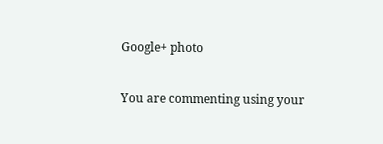Google+ photo

You are commenting using your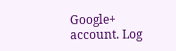Google+ account. Log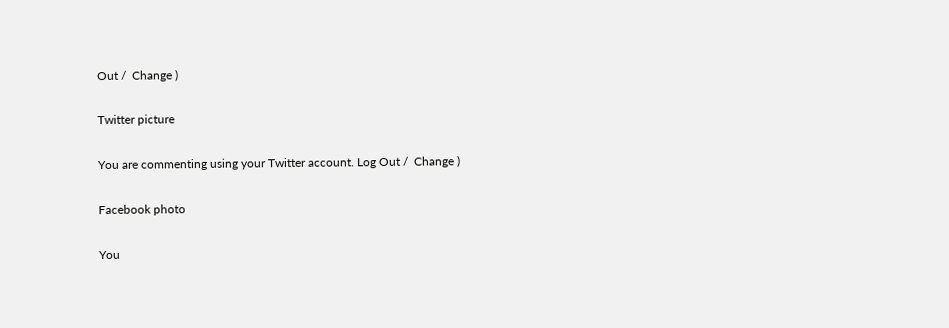Out /  Change )

Twitter picture

You are commenting using your Twitter account. Log Out /  Change )

Facebook photo

You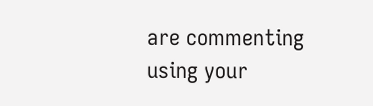are commenting using your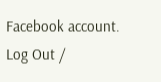Facebook account. Log Out /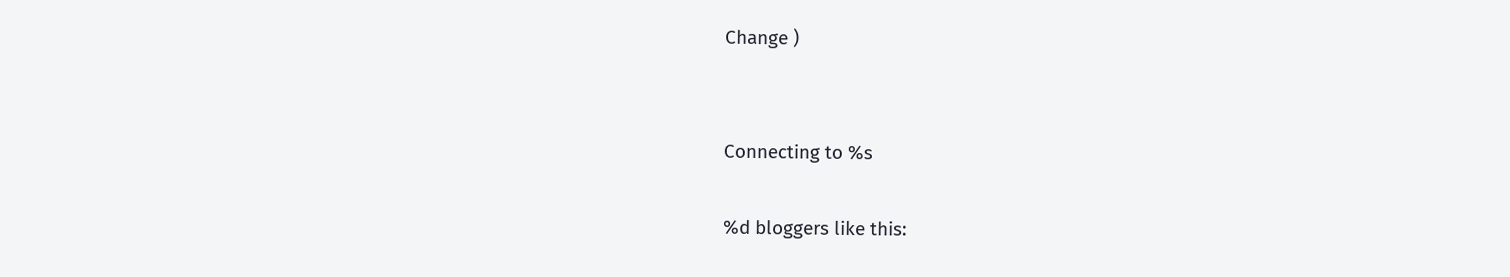Change )


Connecting to %s

%d bloggers like this: